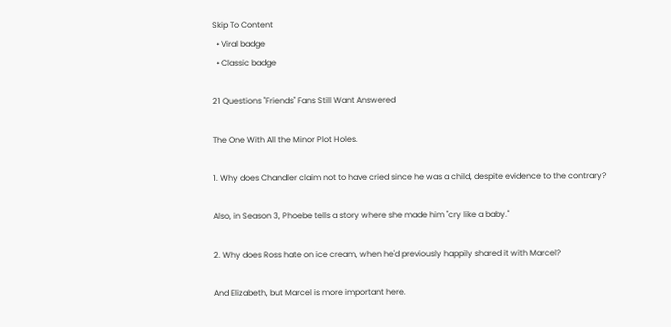Skip To Content
  • Viral badge
  • Classic badge

21 Questions "Friends" Fans Still Want Answered

The One With All the Minor Plot Holes.

1. Why does Chandler claim not to have cried since he was a child, despite evidence to the contrary?

Also, in Season 3, Phoebe tells a story where she made him "cry like a baby."

2. Why does Ross hate on ice cream, when he'd previously happily shared it with Marcel?

And Elizabeth, but Marcel is more important here.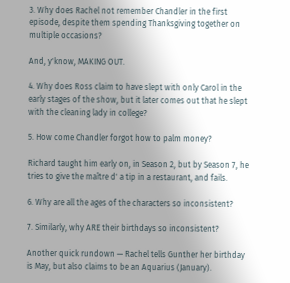3. Why does Rachel not remember Chandler in the first episode, despite them spending Thanksgiving together on multiple occasions?

And, y'know, MAKING OUT.

4. Why does Ross claim to have slept with only Carol in the early stages of the show, but it later comes out that he slept with the cleaning lady in college?

5. How come Chandler forgot how to palm money?

Richard taught him early on, in Season 2, but by Season 7, he tries to give the maître d' a tip in a restaurant, and fails.

6. Why are all the ages of the characters so inconsistent?

7. Similarly, why ARE their birthdays so inconsistent?

Another quick rundown — Rachel tells Gunther her birthday is May, but also claims to be an Aquarius (January).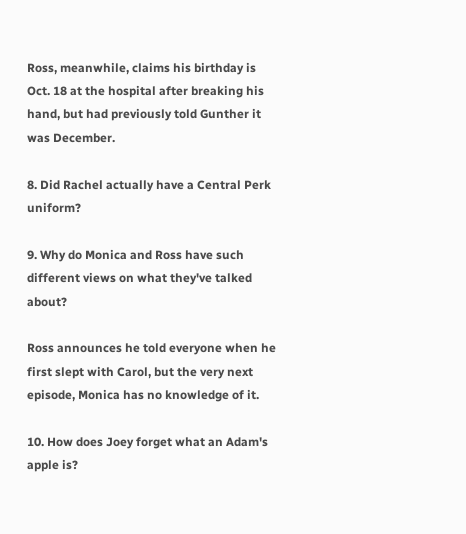Ross, meanwhile, claims his birthday is Oct. 18 at the hospital after breaking his hand, but had previously told Gunther it was December.

8. Did Rachel actually have a Central Perk uniform?

9. Why do Monica and Ross have such different views on what they've talked about?

Ross announces he told everyone when he first slept with Carol, but the very next episode, Monica has no knowledge of it.

10. How does Joey forget what an Adam's apple is?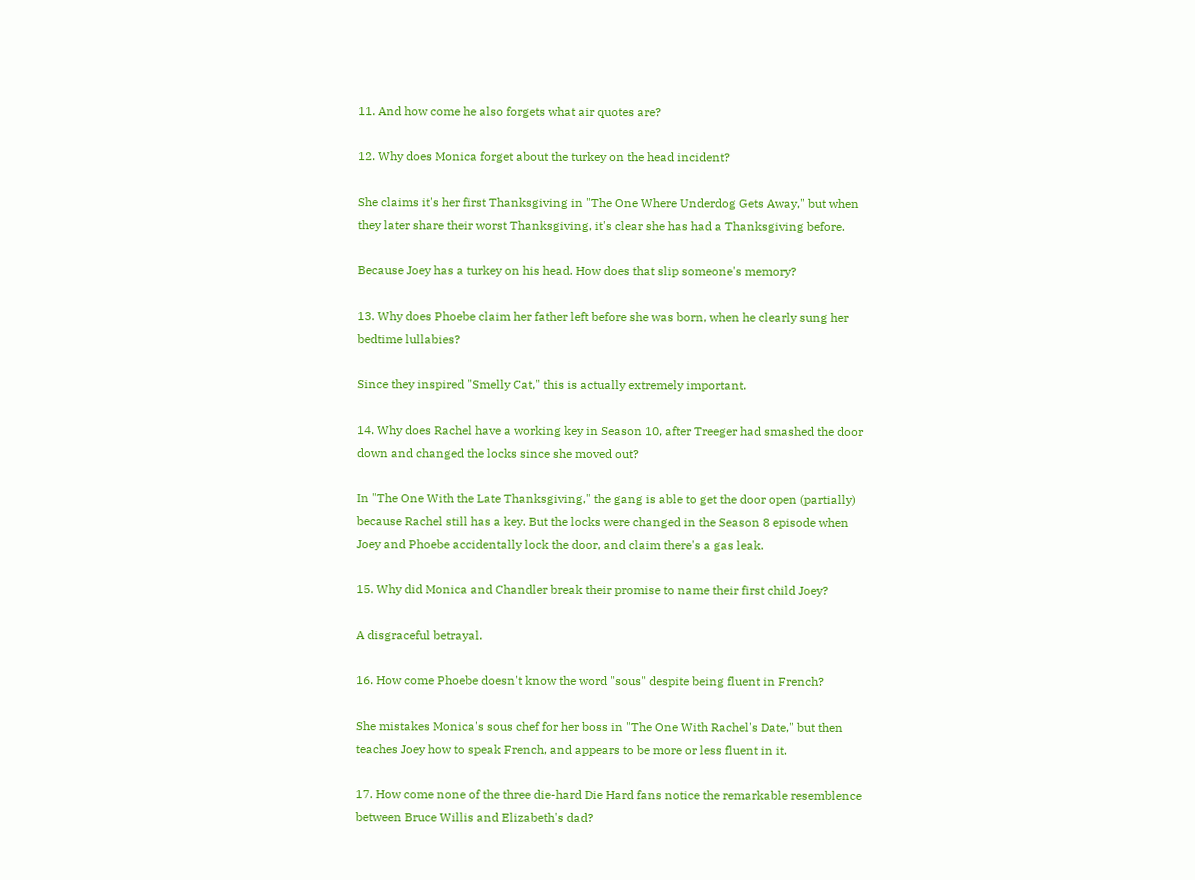11. And how come he also forgets what air quotes are?

12. Why does Monica forget about the turkey on the head incident?

She claims it's her first Thanksgiving in "The One Where Underdog Gets Away," but when they later share their worst Thanksgiving, it's clear she has had a Thanksgiving before.

Because Joey has a turkey on his head. How does that slip someone's memory?

13. Why does Phoebe claim her father left before she was born, when he clearly sung her bedtime lullabies?

Since they inspired "Smelly Cat," this is actually extremely important.

14. Why does Rachel have a working key in Season 10, after Treeger had smashed the door down and changed the locks since she moved out?

In "The One With the Late Thanksgiving," the gang is able to get the door open (partially) because Rachel still has a key. But the locks were changed in the Season 8 episode when Joey and Phoebe accidentally lock the door, and claim there's a gas leak.

15. Why did Monica and Chandler break their promise to name their first child Joey?

A disgraceful betrayal.

16. How come Phoebe doesn't know the word "sous" despite being fluent in French?

She mistakes Monica's sous chef for her boss in "The One With Rachel's Date," but then teaches Joey how to speak French, and appears to be more or less fluent in it.

17. How come none of the three die-hard Die Hard fans notice the remarkable resemblence between Bruce Willis and Elizabeth's dad?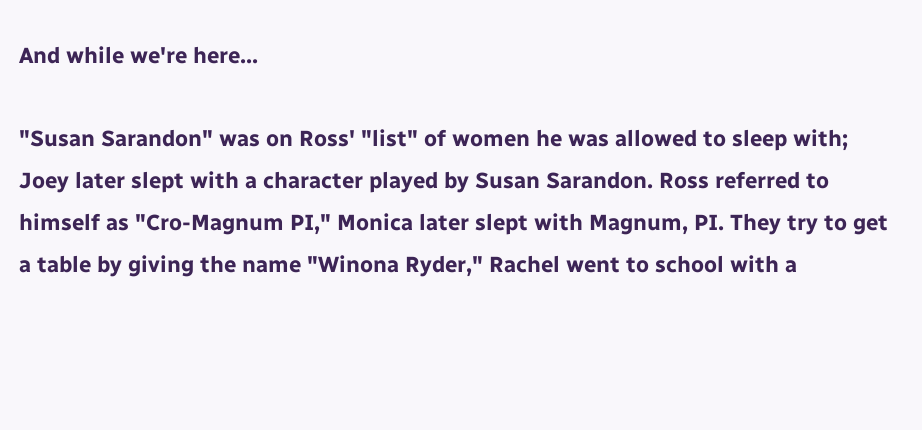And while we're here...

"Susan Sarandon" was on Ross' "list" of women he was allowed to sleep with; Joey later slept with a character played by Susan Sarandon. Ross referred to himself as "Cro-Magnum PI," Monica later slept with Magnum, PI. They try to get a table by giving the name "Winona Ryder," Rachel went to school with a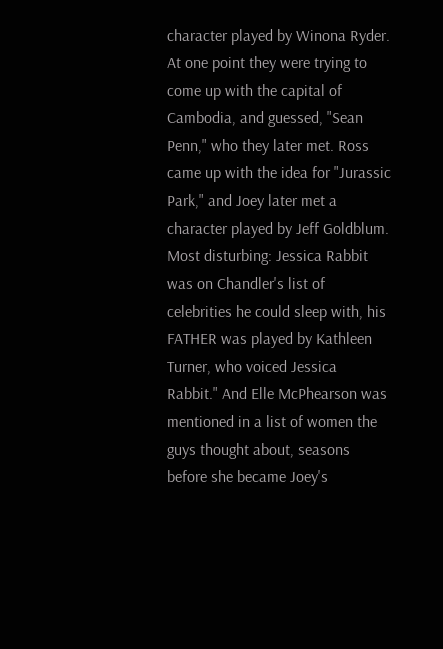character played by Winona Ryder. At one point they were trying to come up with the capital of Cambodia, and guessed, "Sean Penn," who they later met. Ross came up with the idea for "Jurassic Park," and Joey later met a character played by Jeff Goldblum. Most disturbing: Jessica Rabbit was on Chandler's list of celebrities he could sleep with, his FATHER was played by Kathleen Turner, who voiced Jessica Rabbit." And Elle McPhearson was mentioned in a list of women the guys thought about, seasons before she became Joey's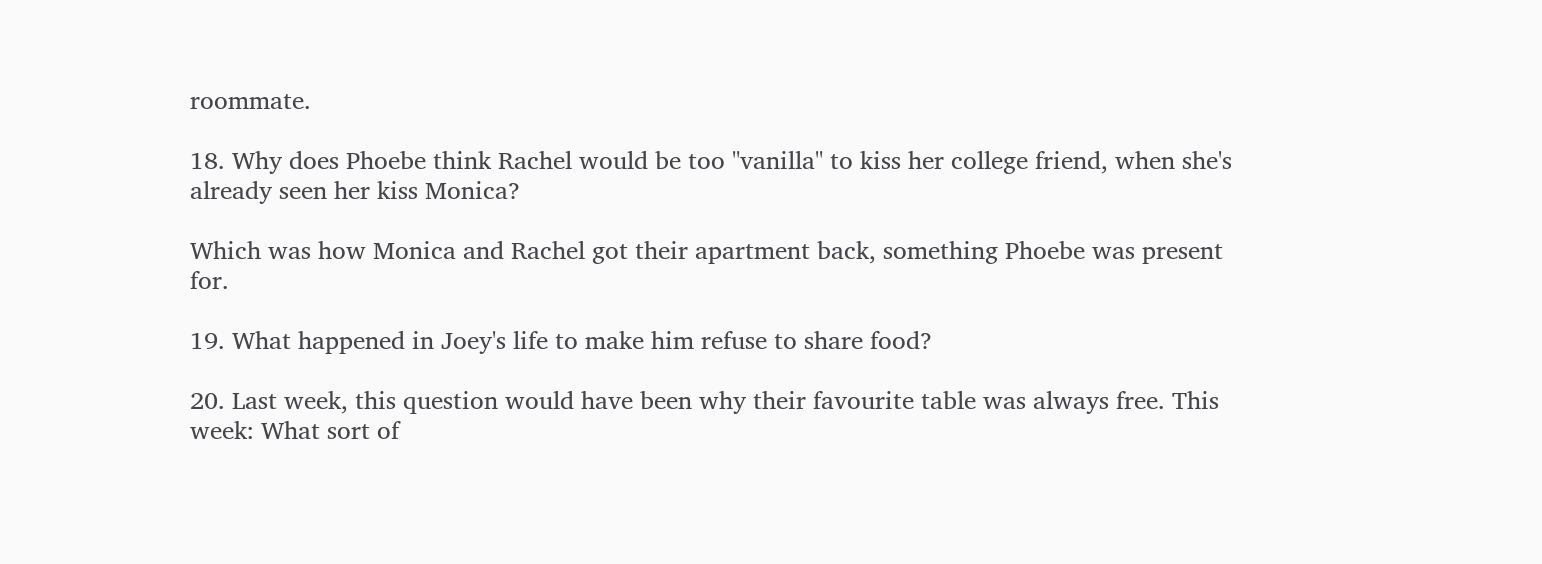roommate.

18. Why does Phoebe think Rachel would be too "vanilla" to kiss her college friend, when she's already seen her kiss Monica?

Which was how Monica and Rachel got their apartment back, something Phoebe was present for.

19. What happened in Joey's life to make him refuse to share food?

20. Last week, this question would have been why their favourite table was always free. This week: What sort of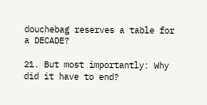douchebag reserves a table for a DECADE?

21. But most importantly: Why did it have to end?